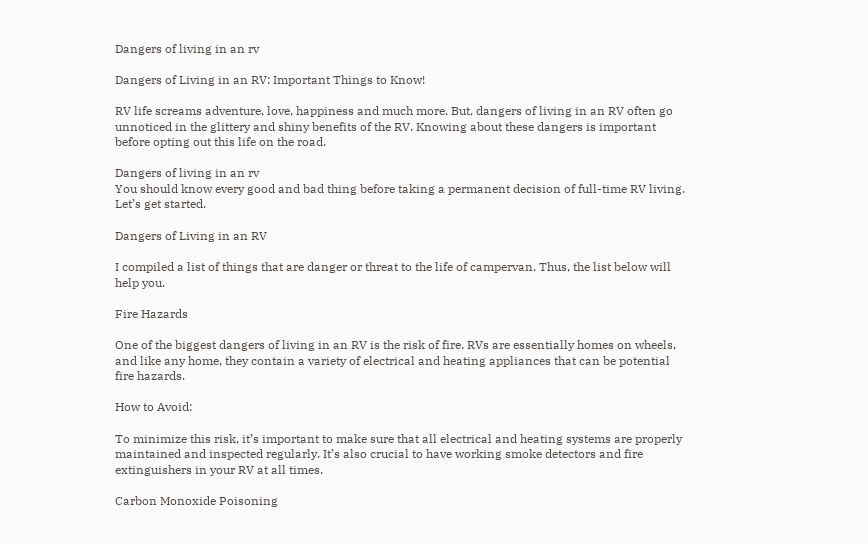Dangers of living in an rv

Dangers of Living in an RV: Important Things to Know!

RV life screams adventure, love, happiness and much more. But, dangers of living in an RV often go unnoticed in the glittery and shiny benefits of the RV. Knowing about these dangers is important before opting out this life on the road.

Dangers of living in an rv
You should know every good and bad thing before taking a permanent decision of full-time RV living. Let’s get started.

Dangers of Living in an RV

I compiled a list of things that are danger or threat to the life of campervan. Thus, the list below will help you.

Fire Hazards

One of the biggest dangers of living in an RV is the risk of fire. RVs are essentially homes on wheels, and like any home, they contain a variety of electrical and heating appliances that can be potential fire hazards.

How to Avoid:

To minimize this risk, it’s important to make sure that all electrical and heating systems are properly maintained and inspected regularly. It’s also crucial to have working smoke detectors and fire extinguishers in your RV at all times.

Carbon Monoxide Poisoning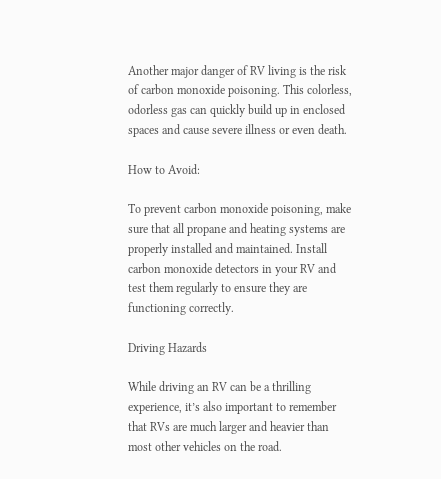Another major danger of RV living is the risk of carbon monoxide poisoning. This colorless, odorless gas can quickly build up in enclosed spaces and cause severe illness or even death.

How to Avoid:

To prevent carbon monoxide poisoning, make sure that all propane and heating systems are properly installed and maintained. Install carbon monoxide detectors in your RV and test them regularly to ensure they are functioning correctly.

Driving Hazards

While driving an RV can be a thrilling experience, it’s also important to remember that RVs are much larger and heavier than most other vehicles on the road.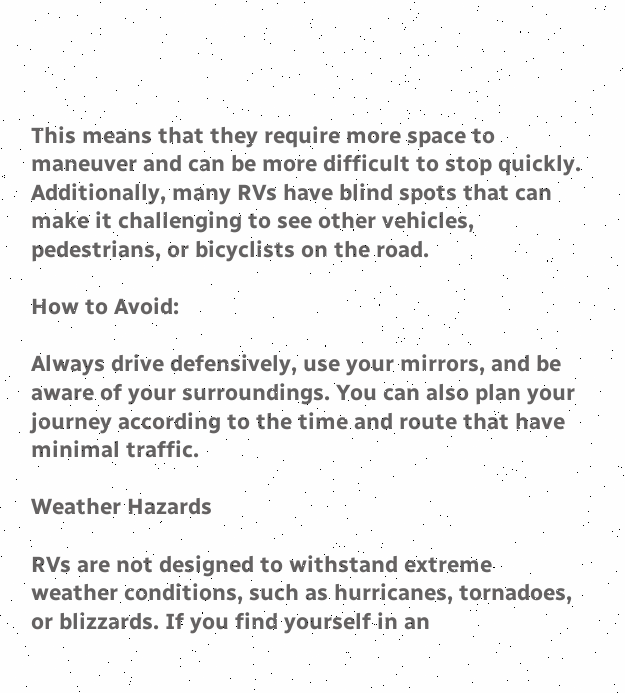This means that they require more space to maneuver and can be more difficult to stop quickly. Additionally, many RVs have blind spots that can make it challenging to see other vehicles, pedestrians, or bicyclists on the road.

How to Avoid:

Always drive defensively, use your mirrors, and be aware of your surroundings. You can also plan your journey according to the time and route that have minimal traffic.

Weather Hazards

RVs are not designed to withstand extreme weather conditions, such as hurricanes, tornadoes, or blizzards. If you find yourself in an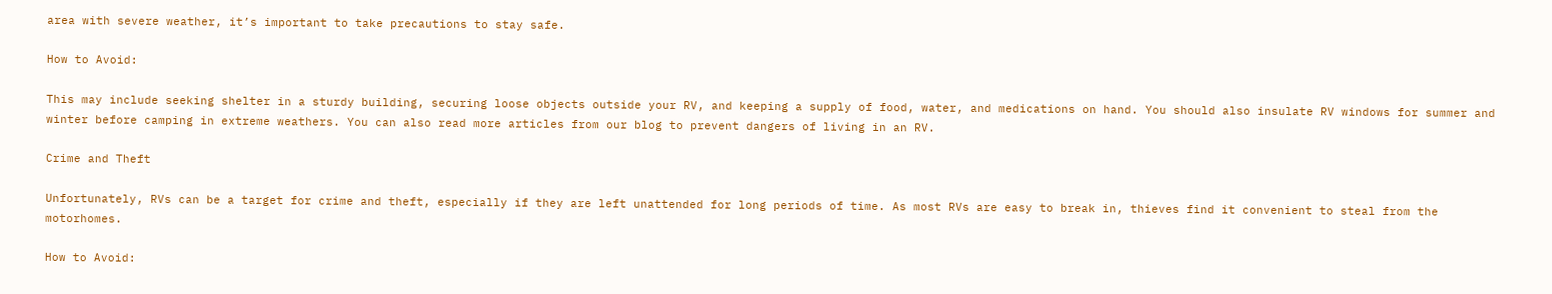area with severe weather, it’s important to take precautions to stay safe.

How to Avoid:

This may include seeking shelter in a sturdy building, securing loose objects outside your RV, and keeping a supply of food, water, and medications on hand. You should also insulate RV windows for summer and winter before camping in extreme weathers. You can also read more articles from our blog to prevent dangers of living in an RV.

Crime and Theft

Unfortunately, RVs can be a target for crime and theft, especially if they are left unattended for long periods of time. As most RVs are easy to break in, thieves find it convenient to steal from the motorhomes.

How to Avoid: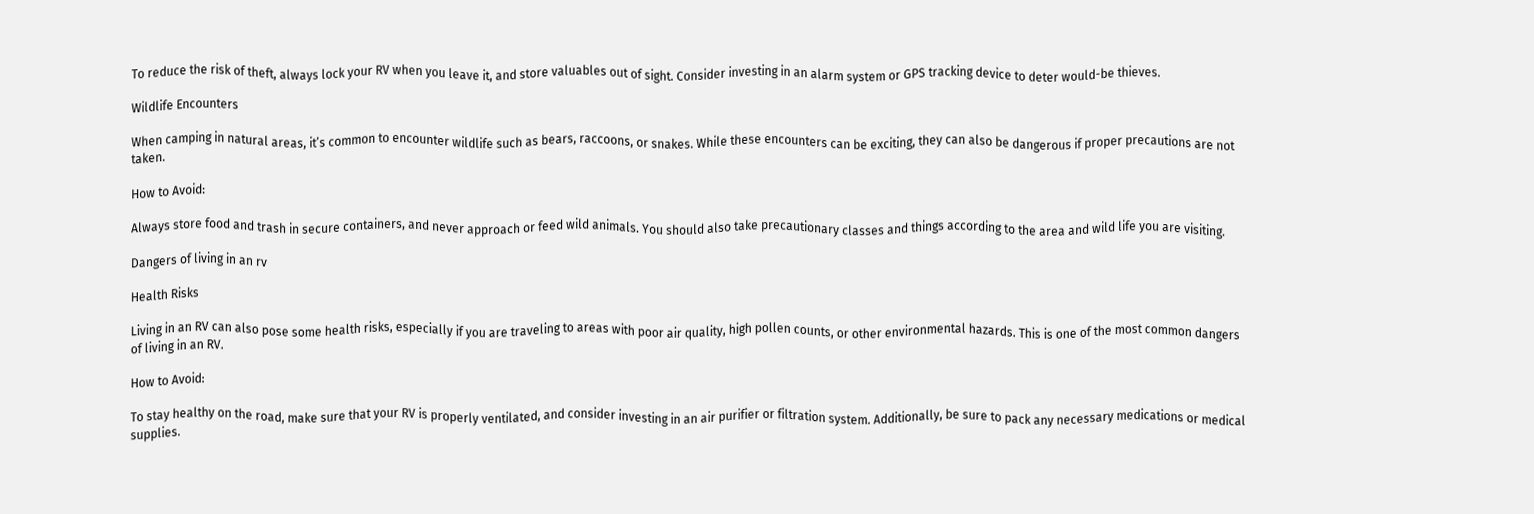To reduce the risk of theft, always lock your RV when you leave it, and store valuables out of sight. Consider investing in an alarm system or GPS tracking device to deter would-be thieves.

Wildlife Encounters

When camping in natural areas, it’s common to encounter wildlife such as bears, raccoons, or snakes. While these encounters can be exciting, they can also be dangerous if proper precautions are not taken.

How to Avoid:

Always store food and trash in secure containers, and never approach or feed wild animals. You should also take precautionary classes and things according to the area and wild life you are visiting.

Dangers of living in an rv

Health Risks

Living in an RV can also pose some health risks, especially if you are traveling to areas with poor air quality, high pollen counts, or other environmental hazards. This is one of the most common dangers of living in an RV.

How to Avoid:

To stay healthy on the road, make sure that your RV is properly ventilated, and consider investing in an air purifier or filtration system. Additionally, be sure to pack any necessary medications or medical supplies.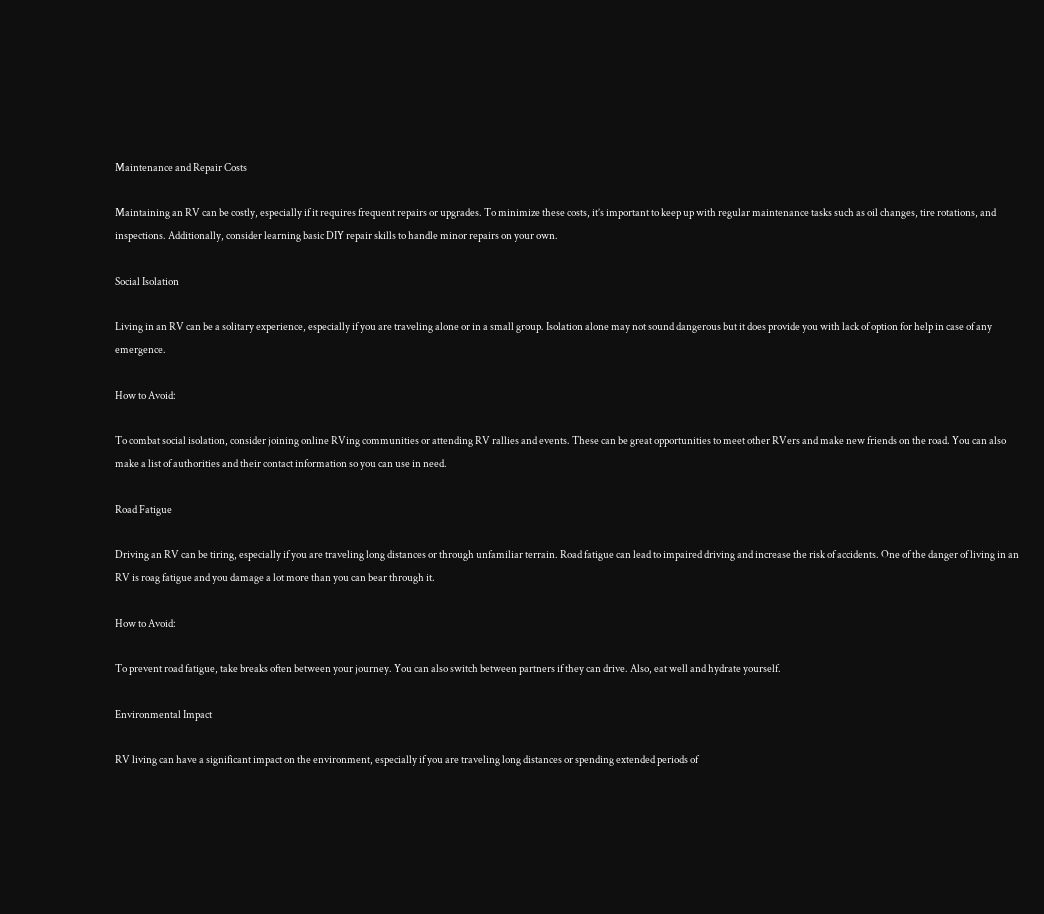Maintenance and Repair Costs

Maintaining an RV can be costly, especially if it requires frequent repairs or upgrades. To minimize these costs, it’s important to keep up with regular maintenance tasks such as oil changes, tire rotations, and inspections. Additionally, consider learning basic DIY repair skills to handle minor repairs on your own.

Social Isolation

Living in an RV can be a solitary experience, especially if you are traveling alone or in a small group. Isolation alone may not sound dangerous but it does provide you with lack of option for help in case of any emergence.

How to Avoid:

To combat social isolation, consider joining online RVing communities or attending RV rallies and events. These can be great opportunities to meet other RVers and make new friends on the road. You can also make a list of authorities and their contact information so you can use in need.

Road Fatigue

Driving an RV can be tiring, especially if you are traveling long distances or through unfamiliar terrain. Road fatigue can lead to impaired driving and increase the risk of accidents. One of the danger of living in an RV is roag fatigue and you damage a lot more than you can bear through it.

How to Avoid:

To prevent road fatigue, take breaks often between your journey. You can also switch between partners if they can drive. Also, eat well and hydrate yourself.

Environmental Impact

RV living can have a significant impact on the environment, especially if you are traveling long distances or spending extended periods of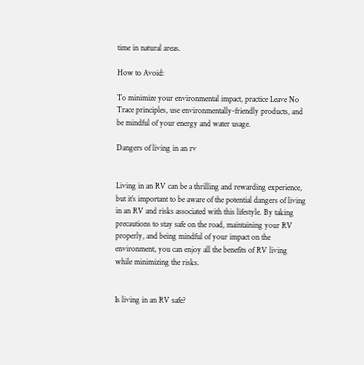time in natural areas.

How to Avoid:

To minimize your environmental impact, practice Leave No Trace principles, use environmentally-friendly products, and be mindful of your energy and water usage.

Dangers of living in an rv


Living in an RV can be a thrilling and rewarding experience, but it’s important to be aware of the potential dangers of living in an RV and risks associated with this lifestyle. By taking precautions to stay safe on the road, maintaining your RV properly, and being mindful of your impact on the environment, you can enjoy all the benefits of RV living while minimizing the risks.


Is living in an RV safe?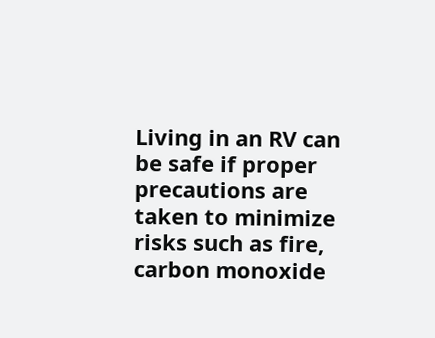Living in an RV can be safe if proper precautions are taken to minimize risks such as fire, carbon monoxide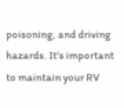poisoning, and driving hazards. It’s important to maintain your RV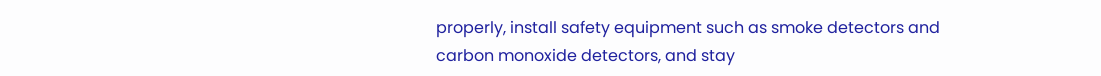properly, install safety equipment such as smoke detectors and carbon monoxide detectors, and stay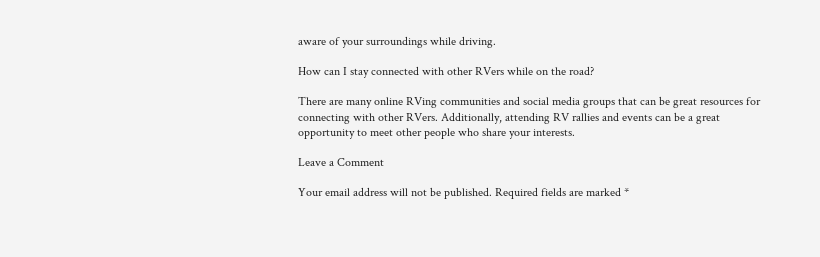aware of your surroundings while driving.

How can I stay connected with other RVers while on the road?

There are many online RVing communities and social media groups that can be great resources for connecting with other RVers. Additionally, attending RV rallies and events can be a great opportunity to meet other people who share your interests.

Leave a Comment

Your email address will not be published. Required fields are marked *